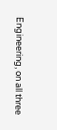Engineering, on all three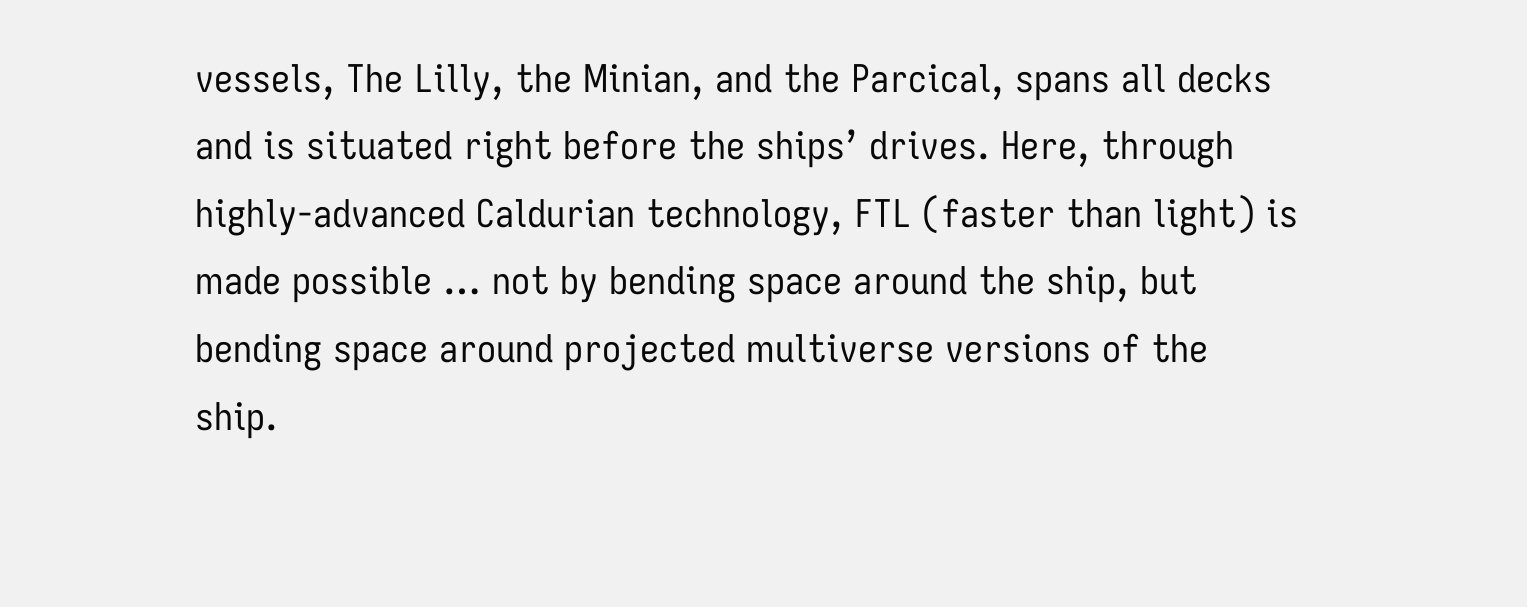vessels, The Lilly, the Minian, and the Parcical, spans all decks and is situated right before the ships’ drives. Here, through highly-advanced Caldurian technology, FTL (faster than light) is made possible … not by bending space around the ship, but bending space around projected multiverse versions of the ship.